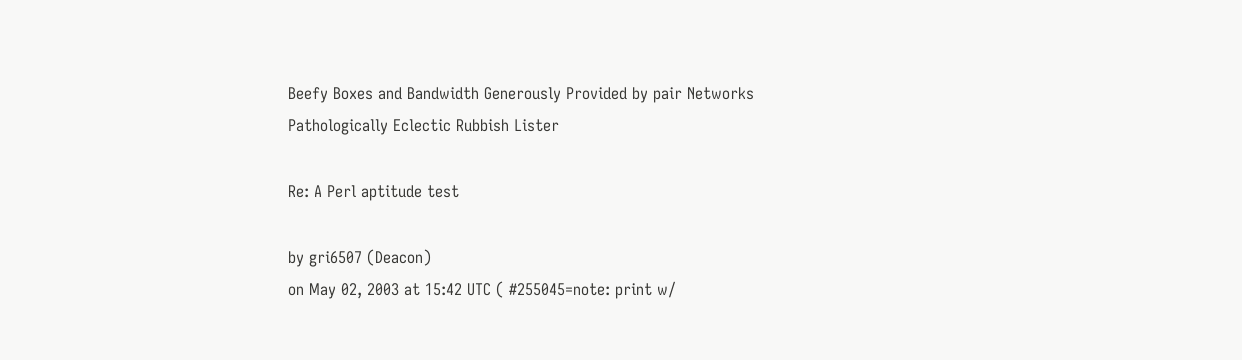Beefy Boxes and Bandwidth Generously Provided by pair Networks
Pathologically Eclectic Rubbish Lister

Re: A Perl aptitude test

by gri6507 (Deacon)
on May 02, 2003 at 15:42 UTC ( #255045=note: print w/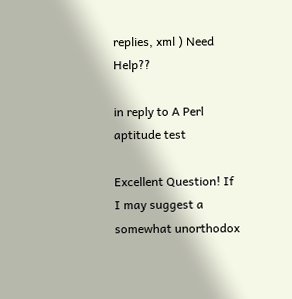replies, xml ) Need Help??

in reply to A Perl aptitude test

Excellent Question! If I may suggest a somewhat unorthodox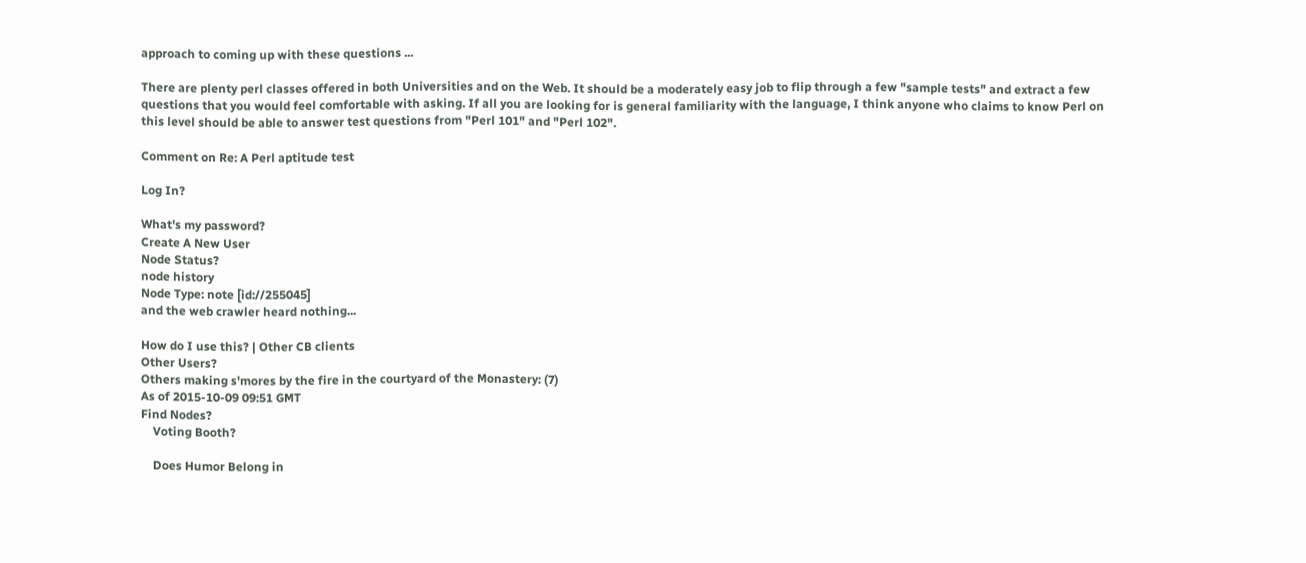approach to coming up with these questions ...

There are plenty perl classes offered in both Universities and on the Web. It should be a moderately easy job to flip through a few "sample tests" and extract a few questions that you would feel comfortable with asking. If all you are looking for is general familiarity with the language, I think anyone who claims to know Perl on this level should be able to answer test questions from "Perl 101" and "Perl 102".

Comment on Re: A Perl aptitude test

Log In?

What's my password?
Create A New User
Node Status?
node history
Node Type: note [id://255045]
and the web crawler heard nothing...

How do I use this? | Other CB clients
Other Users?
Others making s'mores by the fire in the courtyard of the Monastery: (7)
As of 2015-10-09 09:51 GMT
Find Nodes?
    Voting Booth?

    Does Humor Belong in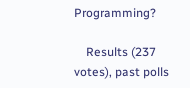Programming?

    Results (237 votes), past polls